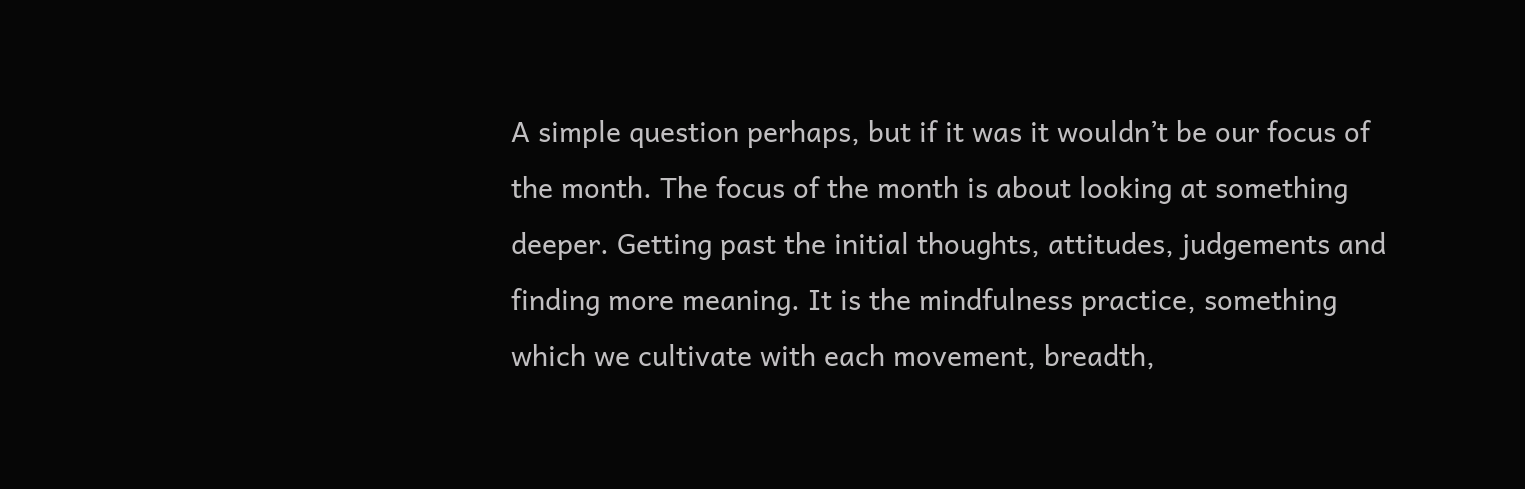A simple question perhaps, but if it was it wouldn’t be our focus of the month. The focus of the month is about looking at something deeper. Getting past the initial thoughts, attitudes, judgements and finding more meaning. It is the mindfulness practice, something which we cultivate with each movement, breadth,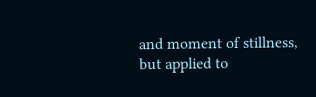and moment of stillness, but applied to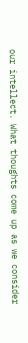our intellect. What thoughts come up as we consider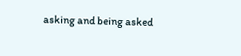asking and being asked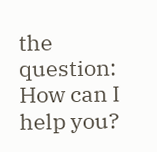the question: How can I help you?